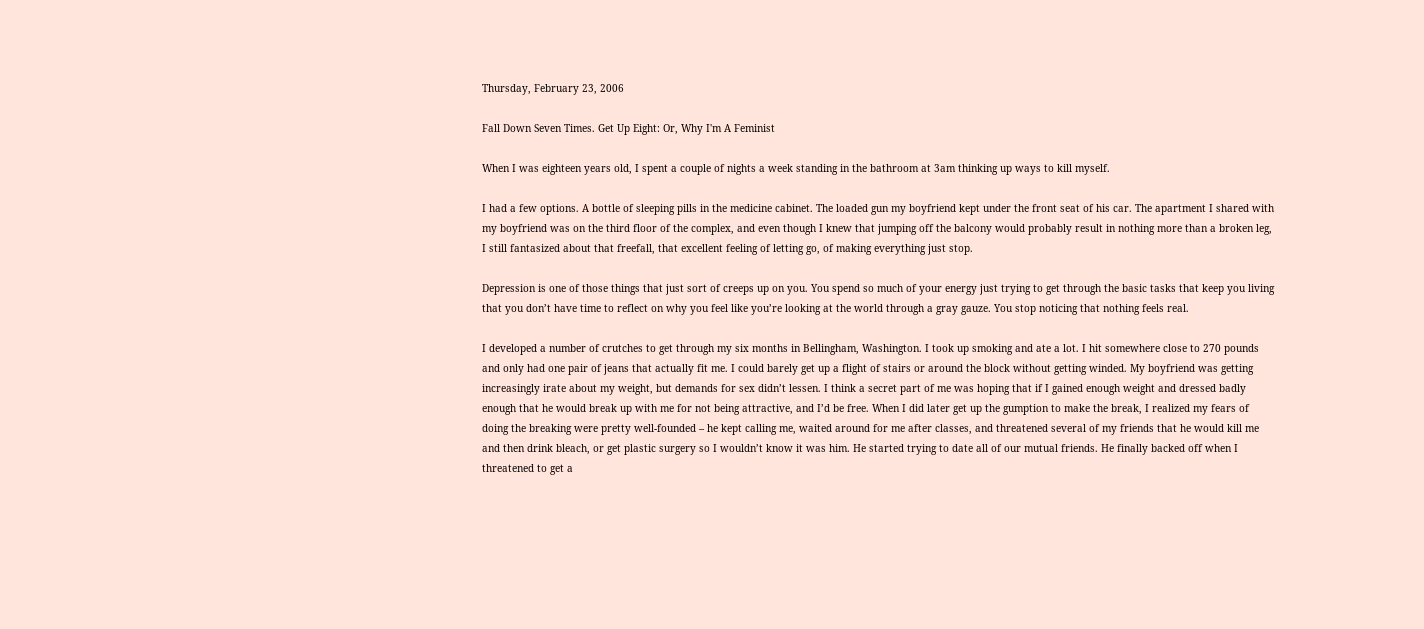Thursday, February 23, 2006

Fall Down Seven Times. Get Up Eight: Or, Why I'm A Feminist

When I was eighteen years old, I spent a couple of nights a week standing in the bathroom at 3am thinking up ways to kill myself.

I had a few options. A bottle of sleeping pills in the medicine cabinet. The loaded gun my boyfriend kept under the front seat of his car. The apartment I shared with my boyfriend was on the third floor of the complex, and even though I knew that jumping off the balcony would probably result in nothing more than a broken leg, I still fantasized about that freefall, that excellent feeling of letting go, of making everything just stop.

Depression is one of those things that just sort of creeps up on you. You spend so much of your energy just trying to get through the basic tasks that keep you living that you don’t have time to reflect on why you feel like you’re looking at the world through a gray gauze. You stop noticing that nothing feels real.

I developed a number of crutches to get through my six months in Bellingham, Washington. I took up smoking and ate a lot. I hit somewhere close to 270 pounds and only had one pair of jeans that actually fit me. I could barely get up a flight of stairs or around the block without getting winded. My boyfriend was getting increasingly irate about my weight, but demands for sex didn’t lessen. I think a secret part of me was hoping that if I gained enough weight and dressed badly enough that he would break up with me for not being attractive, and I’d be free. When I did later get up the gumption to make the break, I realized my fears of doing the breaking were pretty well-founded – he kept calling me, waited around for me after classes, and threatened several of my friends that he would kill me and then drink bleach, or get plastic surgery so I wouldn’t know it was him. He started trying to date all of our mutual friends. He finally backed off when I threatened to get a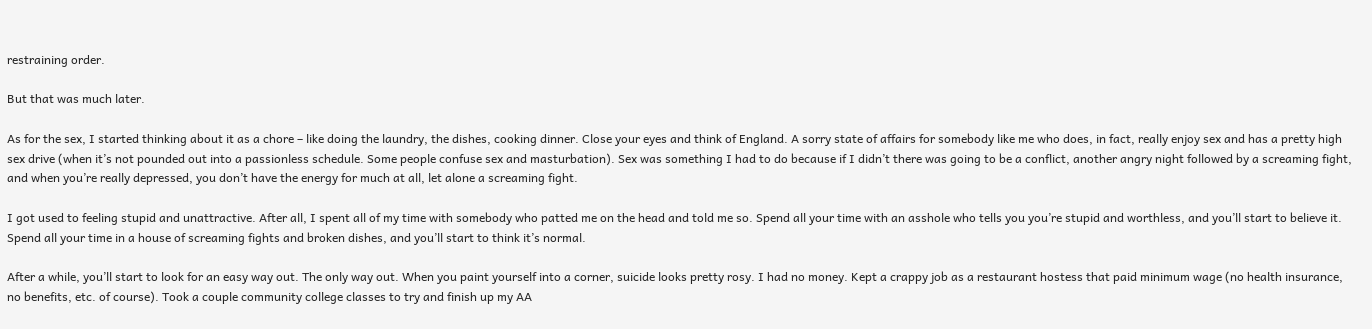restraining order.

But that was much later.

As for the sex, I started thinking about it as a chore – like doing the laundry, the dishes, cooking dinner. Close your eyes and think of England. A sorry state of affairs for somebody like me who does, in fact, really enjoy sex and has a pretty high sex drive (when it’s not pounded out into a passionless schedule. Some people confuse sex and masturbation). Sex was something I had to do because if I didn’t there was going to be a conflict, another angry night followed by a screaming fight, and when you’re really depressed, you don’t have the energy for much at all, let alone a screaming fight.

I got used to feeling stupid and unattractive. After all, I spent all of my time with somebody who patted me on the head and told me so. Spend all your time with an asshole who tells you you’re stupid and worthless, and you’ll start to believe it. Spend all your time in a house of screaming fights and broken dishes, and you’ll start to think it’s normal.

After a while, you’ll start to look for an easy way out. The only way out. When you paint yourself into a corner, suicide looks pretty rosy. I had no money. Kept a crappy job as a restaurant hostess that paid minimum wage (no health insurance, no benefits, etc. of course). Took a couple community college classes to try and finish up my AA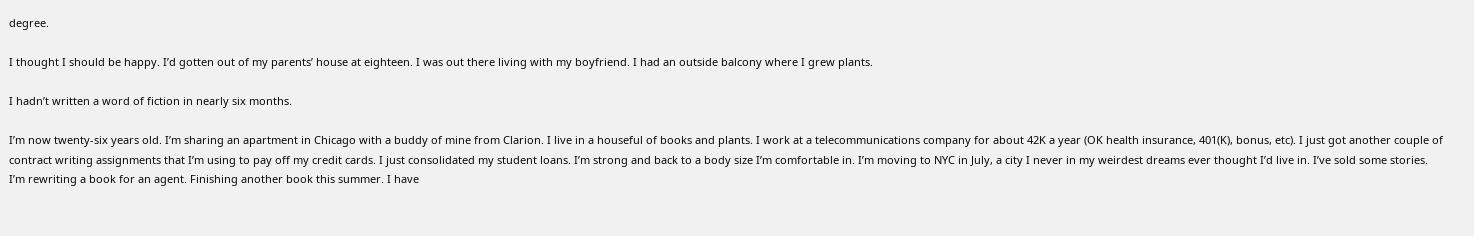degree.

I thought I should be happy. I’d gotten out of my parents’ house at eighteen. I was out there living with my boyfriend. I had an outside balcony where I grew plants.

I hadn’t written a word of fiction in nearly six months.

I’m now twenty-six years old. I’m sharing an apartment in Chicago with a buddy of mine from Clarion. I live in a houseful of books and plants. I work at a telecommunications company for about 42K a year (OK health insurance, 401(K), bonus, etc). I just got another couple of contract writing assignments that I’m using to pay off my credit cards. I just consolidated my student loans. I’m strong and back to a body size I’m comfortable in. I’m moving to NYC in July, a city I never in my weirdest dreams ever thought I’d live in. I’ve sold some stories. I’m rewriting a book for an agent. Finishing another book this summer. I have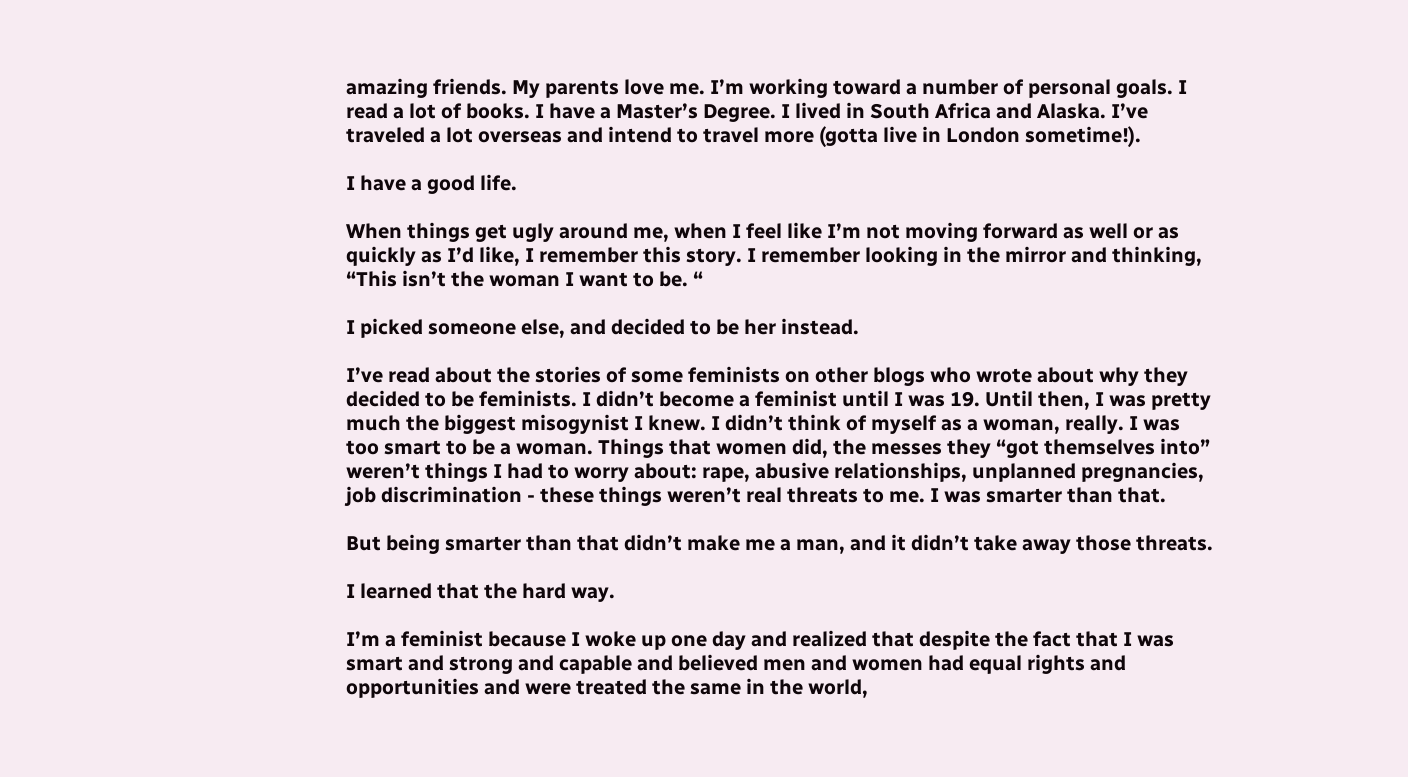amazing friends. My parents love me. I’m working toward a number of personal goals. I read a lot of books. I have a Master’s Degree. I lived in South Africa and Alaska. I’ve traveled a lot overseas and intend to travel more (gotta live in London sometime!).

I have a good life.

When things get ugly around me, when I feel like I’m not moving forward as well or as quickly as I’d like, I remember this story. I remember looking in the mirror and thinking, “This isn’t the woman I want to be. “

I picked someone else, and decided to be her instead.

I’ve read about the stories of some feminists on other blogs who wrote about why they decided to be feminists. I didn’t become a feminist until I was 19. Until then, I was pretty much the biggest misogynist I knew. I didn’t think of myself as a woman, really. I was too smart to be a woman. Things that women did, the messes they “got themselves into” weren’t things I had to worry about: rape, abusive relationships, unplanned pregnancies, job discrimination - these things weren’t real threats to me. I was smarter than that.

But being smarter than that didn’t make me a man, and it didn’t take away those threats.

I learned that the hard way.

I’m a feminist because I woke up one day and realized that despite the fact that I was smart and strong and capable and believed men and women had equal rights and opportunities and were treated the same in the world,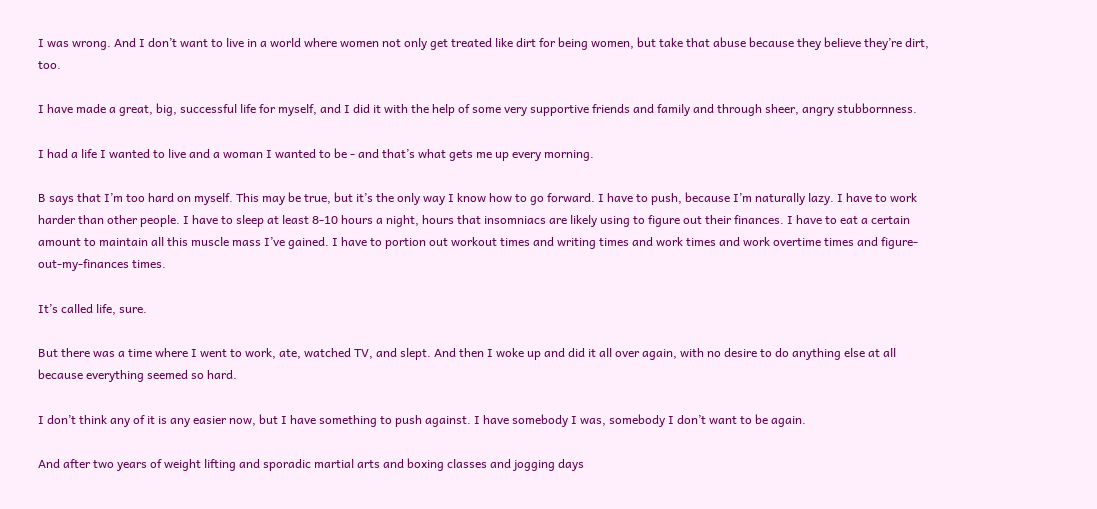I was wrong. And I don’t want to live in a world where women not only get treated like dirt for being women, but take that abuse because they believe they’re dirt, too.

I have made a great, big, successful life for myself, and I did it with the help of some very supportive friends and family and through sheer, angry stubbornness.

I had a life I wanted to live and a woman I wanted to be - and that’s what gets me up every morning.

B says that I’m too hard on myself. This may be true, but it’s the only way I know how to go forward. I have to push, because I’m naturally lazy. I have to work harder than other people. I have to sleep at least 8-10 hours a night, hours that insomniacs are likely using to figure out their finances. I have to eat a certain amount to maintain all this muscle mass I’ve gained. I have to portion out workout times and writing times and work times and work overtime times and figure-out-my-finances times.

It’s called life, sure.

But there was a time where I went to work, ate, watched TV, and slept. And then I woke up and did it all over again, with no desire to do anything else at all because everything seemed so hard.

I don’t think any of it is any easier now, but I have something to push against. I have somebody I was, somebody I don’t want to be again.

And after two years of weight lifting and sporadic martial arts and boxing classes and jogging days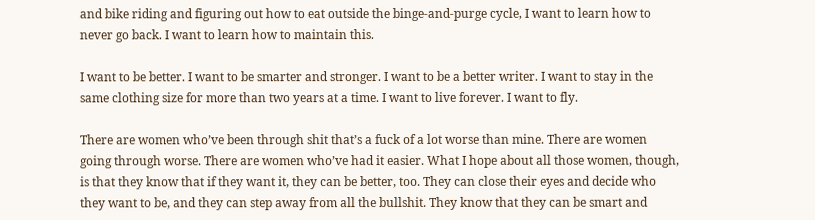and bike riding and figuring out how to eat outside the binge-and-purge cycle, I want to learn how to never go back. I want to learn how to maintain this.

I want to be better. I want to be smarter and stronger. I want to be a better writer. I want to stay in the same clothing size for more than two years at a time. I want to live forever. I want to fly.

There are women who’ve been through shit that’s a fuck of a lot worse than mine. There are women going through worse. There are women who’ve had it easier. What I hope about all those women, though, is that they know that if they want it, they can be better, too. They can close their eyes and decide who they want to be, and they can step away from all the bullshit. They know that they can be smart and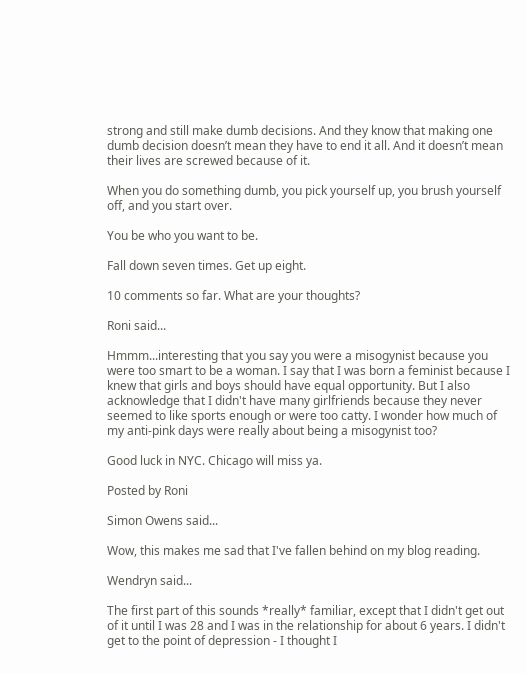strong and still make dumb decisions. And they know that making one dumb decision doesn’t mean they have to end it all. And it doesn’t mean their lives are screwed because of it.

When you do something dumb, you pick yourself up, you brush yourself off, and you start over.

You be who you want to be.

Fall down seven times. Get up eight.

10 comments so far. What are your thoughts?

Roni said...

Hmmm...interesting that you say you were a misogynist because you were too smart to be a woman. I say that I was born a feminist because I knew that girls and boys should have equal opportunity. But I also acknowledge that I didn't have many girlfriends because they never seemed to like sports enough or were too catty. I wonder how much of my anti-pink days were really about being a misogynist too?

Good luck in NYC. Chicago will miss ya.

Posted by Roni

Simon Owens said...

Wow, this makes me sad that I've fallen behind on my blog reading.

Wendryn said...

The first part of this sounds *really* familiar, except that I didn't get out of it until I was 28 and I was in the relationship for about 6 years. I didn't get to the point of depression - I thought I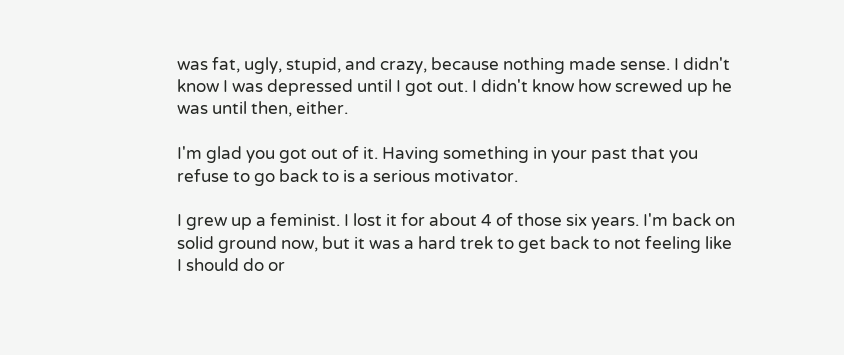was fat, ugly, stupid, and crazy, because nothing made sense. I didn't know I was depressed until I got out. I didn't know how screwed up he was until then, either.

I'm glad you got out of it. Having something in your past that you refuse to go back to is a serious motivator.

I grew up a feminist. I lost it for about 4 of those six years. I'm back on solid ground now, but it was a hard trek to get back to not feeling like I should do or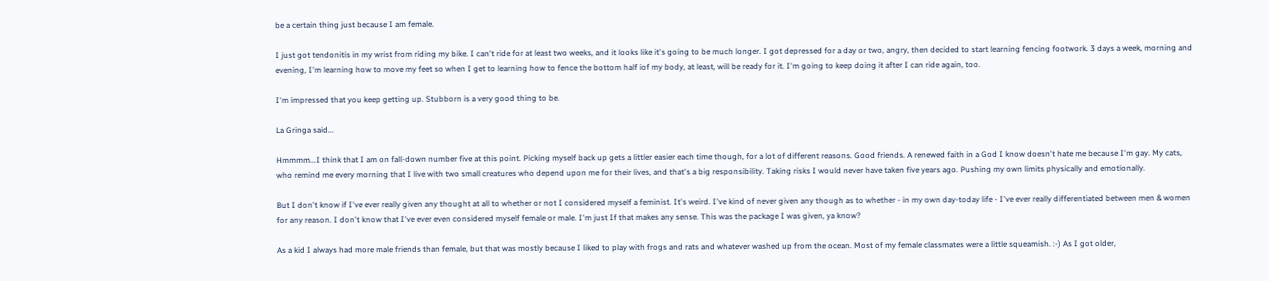be a certain thing just because I am female.

I just got tendonitis in my wrist from riding my bike. I can't ride for at least two weeks, and it looks like it's going to be much longer. I got depressed for a day or two, angry, then decided to start learning fencing footwork. 3 days a week, morning and evening, I'm learning how to move my feet so when I get to learning how to fence the bottom half iof my body, at least, will be ready for it. I'm going to keep doing it after I can ride again, too.

I'm impressed that you keep getting up. Stubborn is a very good thing to be.

La Gringa said...

Hmmmm...I think that I am on fall-down number five at this point. Picking myself back up gets a littler easier each time though, for a lot of different reasons. Good friends. A renewed faith in a God I know doesn't hate me because I'm gay. My cats, who remind me every morning that I live with two small creatures who depend upon me for their lives, and that's a big responsibility. Taking risks I would never have taken five years ago. Pushing my own limits physically and emotionally.

But I don't know if I've ever really given any thought at all to whether or not I considered myself a feminist. It's weird. I've kind of never given any though as to whether - in my own day-today life - I've ever really differentiated between men & women for any reason. I don't know that I've ever even considered myself female or male. I'm just If that makes any sense. This was the package I was given, ya know?

As a kid I always had more male friends than female, but that was mostly because I liked to play with frogs and rats and whatever washed up from the ocean. Most of my female classmates were a little squeamish. :-) As I got older,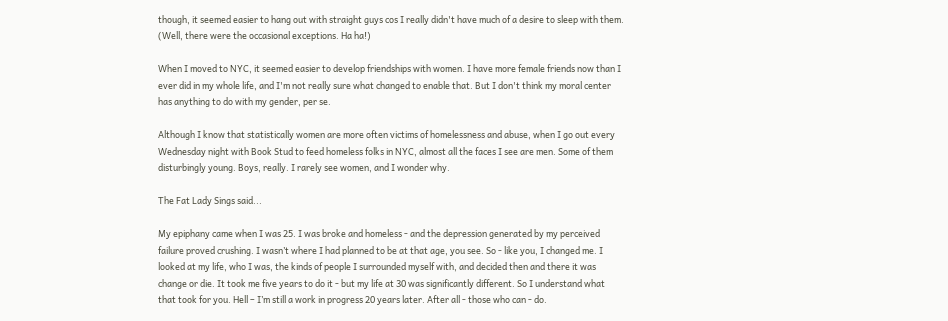though, it seemed easier to hang out with straight guys cos I really didn't have much of a desire to sleep with them. (Well, there were the occasional exceptions. Ha ha!)

When I moved to NYC, it seemed easier to develop friendships with women. I have more female friends now than I ever did in my whole life, and I'm not really sure what changed to enable that. But I don't think my moral center has anything to do with my gender, per se.

Although I know that statistically women are more often victims of homelessness and abuse, when I go out every Wednesday night with Book Stud to feed homeless folks in NYC, almost all the faces I see are men. Some of them disturbingly young. Boys, really. I rarely see women, and I wonder why.

The Fat Lady Sings said...

My epiphany came when I was 25. I was broke and homeless - and the depression generated by my perceived failure proved crushing. I wasn’t where I had planned to be at that age, you see. So - like you, I changed me. I looked at my life, who I was, the kinds of people I surrounded myself with, and decided then and there it was change or die. It took me five years to do it - but my life at 30 was significantly different. So I understand what that took for you. Hell – I’m still a work in progress 20 years later. After all - those who can - do.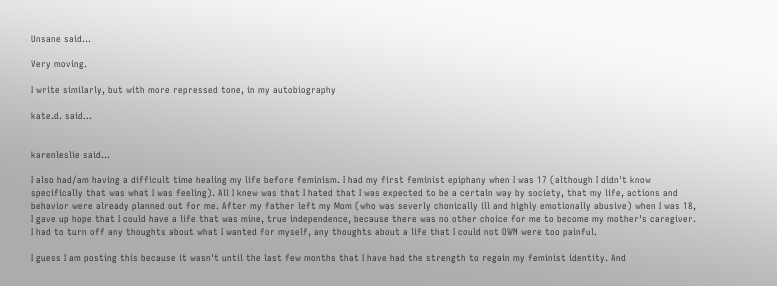Unsane said...

Very moving.

I write similarly, but with more repressed tone, in my autobiography

kate.d. said...


karenleslie said...

I also had/am having a difficult time healing my life before feminism. I had my first feminist epiphany when I was 17 (although I didn't know specifically that was what I was feeling). All I knew was that I hated that I was expected to be a certain way by society, that my life, actions and behavior were already planned out for me. After my father left my Mom (who was severly chonically ill and highly emotionally abusive) when I was 18, I gave up hope that I could have a life that was mine, true independence, because there was no other choice for me to become my mother's caregiver. I had to turn off any thoughts about what I wanted for myself, any thoughts about a life that I could not OWN were too painful.

I guess I am posting this because it wasn't until the last few months that I have had the strength to regain my feminist identity. And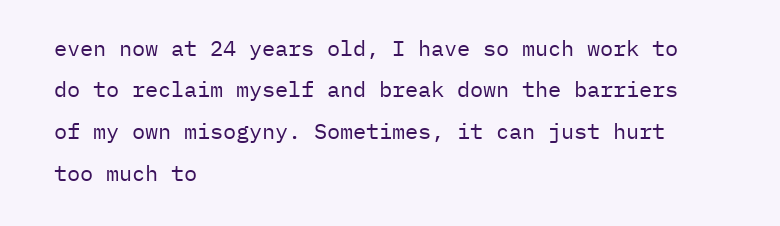even now at 24 years old, I have so much work to do to reclaim myself and break down the barriers of my own misogyny. Sometimes, it can just hurt too much to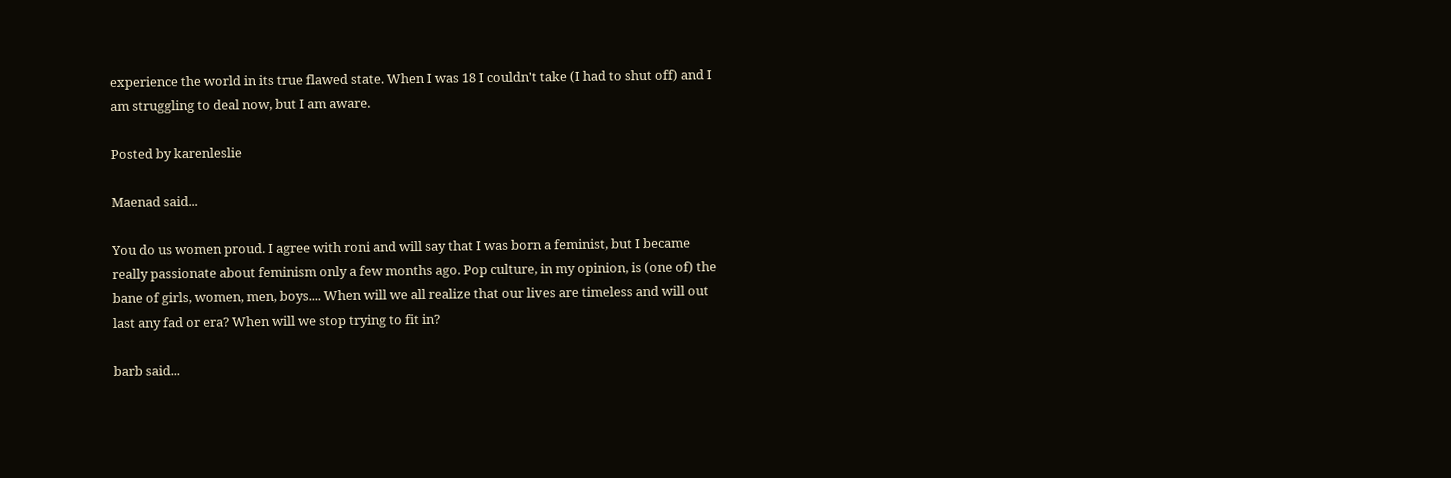experience the world in its true flawed state. When I was 18 I couldn't take (I had to shut off) and I am struggling to deal now, but I am aware.

Posted by karenleslie

Maenad said...

You do us women proud. I agree with roni and will say that I was born a feminist, but I became really passionate about feminism only a few months ago. Pop culture, in my opinion, is (one of) the bane of girls, women, men, boys.... When will we all realize that our lives are timeless and will out last any fad or era? When will we stop trying to fit in?

barb said...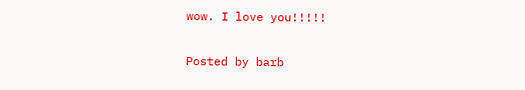wow. I love you!!!!!

Posted by barb